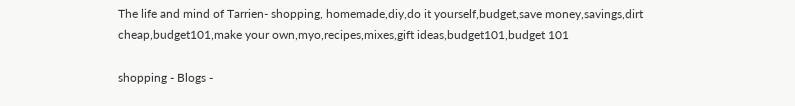The life and mind of Tarrien- shopping, homemade,diy,do it yourself,budget,save money,savings,dirt cheap,budget101,make your own,myo,recipes,mixes,gift ideas,budget101,budget 101

shopping - Blogs -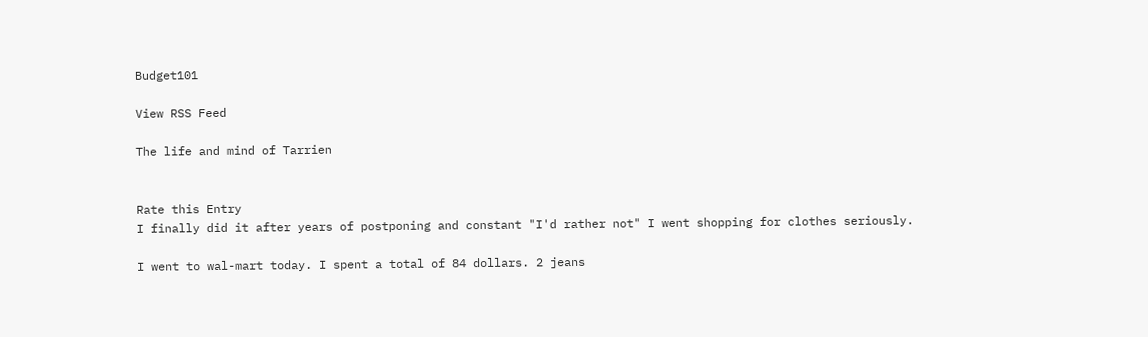Budget101

View RSS Feed

The life and mind of Tarrien


Rate this Entry
I finally did it after years of postponing and constant "I'd rather not" I went shopping for clothes seriously.

I went to wal-mart today. I spent a total of 84 dollars. 2 jeans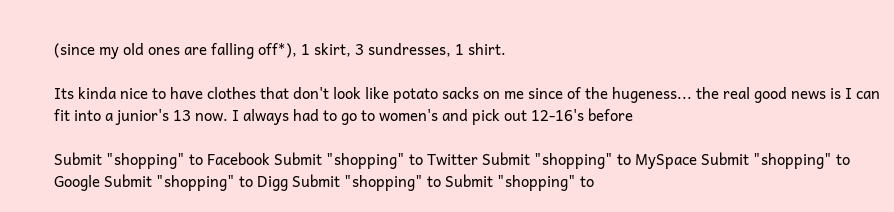(since my old ones are falling off*), 1 skirt, 3 sundresses, 1 shirt.

Its kinda nice to have clothes that don't look like potato sacks on me since of the hugeness... the real good news is I can fit into a junior's 13 now. I always had to go to women's and pick out 12-16's before

Submit "shopping" to Facebook Submit "shopping" to Twitter Submit "shopping" to MySpace Submit "shopping" to Google Submit "shopping" to Digg Submit "shopping" to Submit "shopping" to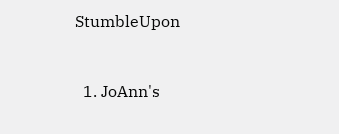StumbleUpon



  1. JoAnn's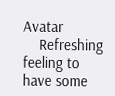Avatar
    Refreshing feeling to have some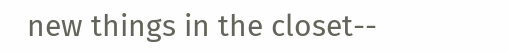new things in the closet--